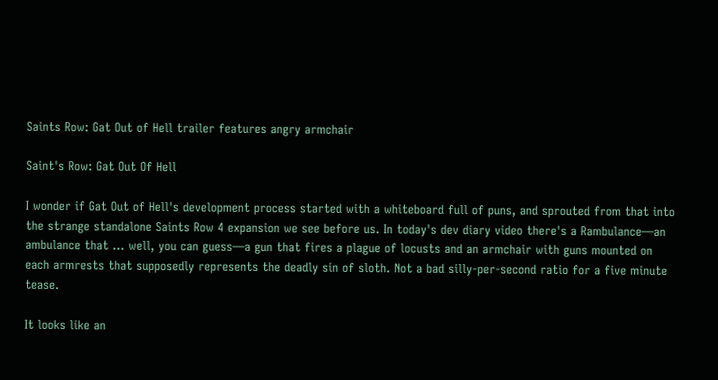Saints Row: Gat Out of Hell trailer features angry armchair

Saint's Row: Gat Out Of Hell

I wonder if Gat Out of Hell's development process started with a whiteboard full of puns, and sprouted from that into the strange standalone Saints Row 4 expansion we see before us. In today's dev diary video there's a Rambulance—an ambulance that ... well, you can guess—a gun that fires a plague of locusts and an armchair with guns mounted on each armrests that supposedly represents the deadly sin of sloth. Not a bad silly-per-second ratio for a five minute tease.

It looks like an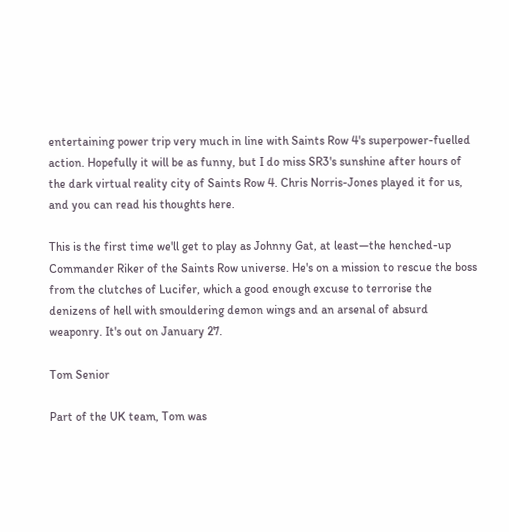entertaining power trip very much in line with Saints Row 4's superpower-fuelled action. Hopefully it will be as funny, but I do miss SR3's sunshine after hours of the dark virtual reality city of Saints Row 4. Chris Norris-Jones played it for us, and you can read his thoughts here.

This is the first time we'll get to play as Johnny Gat, at least—the henched-up Commander Riker of the Saints Row universe. He's on a mission to rescue the boss from the clutches of Lucifer, which a good enough excuse to terrorise the denizens of hell with smouldering demon wings and an arsenal of absurd weaponry. It's out on January 27.

Tom Senior

Part of the UK team, Tom was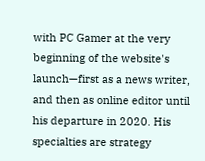with PC Gamer at the very beginning of the website's launch—first as a news writer, and then as online editor until his departure in 2020. His specialties are strategy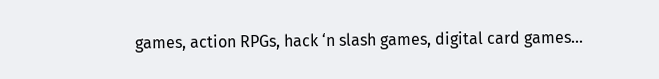games, action RPGs, hack ‘n slash games, digital card games…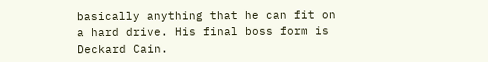basically anything that he can fit on a hard drive. His final boss form is Deckard Cain.